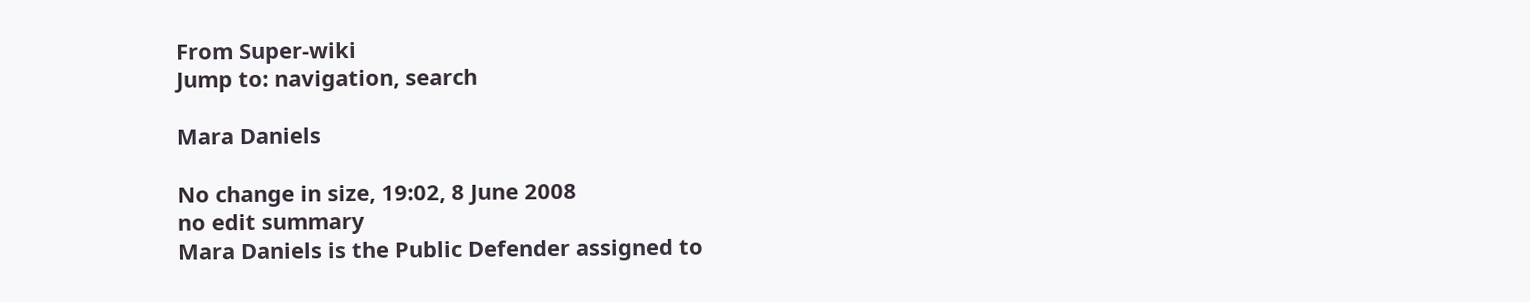From Super-wiki
Jump to: navigation, search

Mara Daniels

No change in size, 19:02, 8 June 2008
no edit summary
Mara Daniels is the Public Defender assigned to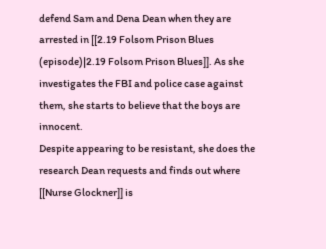defend Sam and Dena Dean when they are arrested in [[2.19 Folsom Prison Blues (episode)|2.19 Folsom Prison Blues]]. As she investigates the FBI and police case against them, she starts to believe that the boys are innocent.
Despite appearing to be resistant, she does the research Dean requests and finds out where [[Nurse Glockner]] is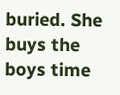buried. She buys the boys time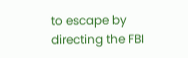to escape by directing the FBI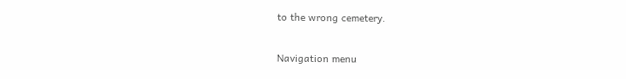to the wrong cemetery.

Navigation menu